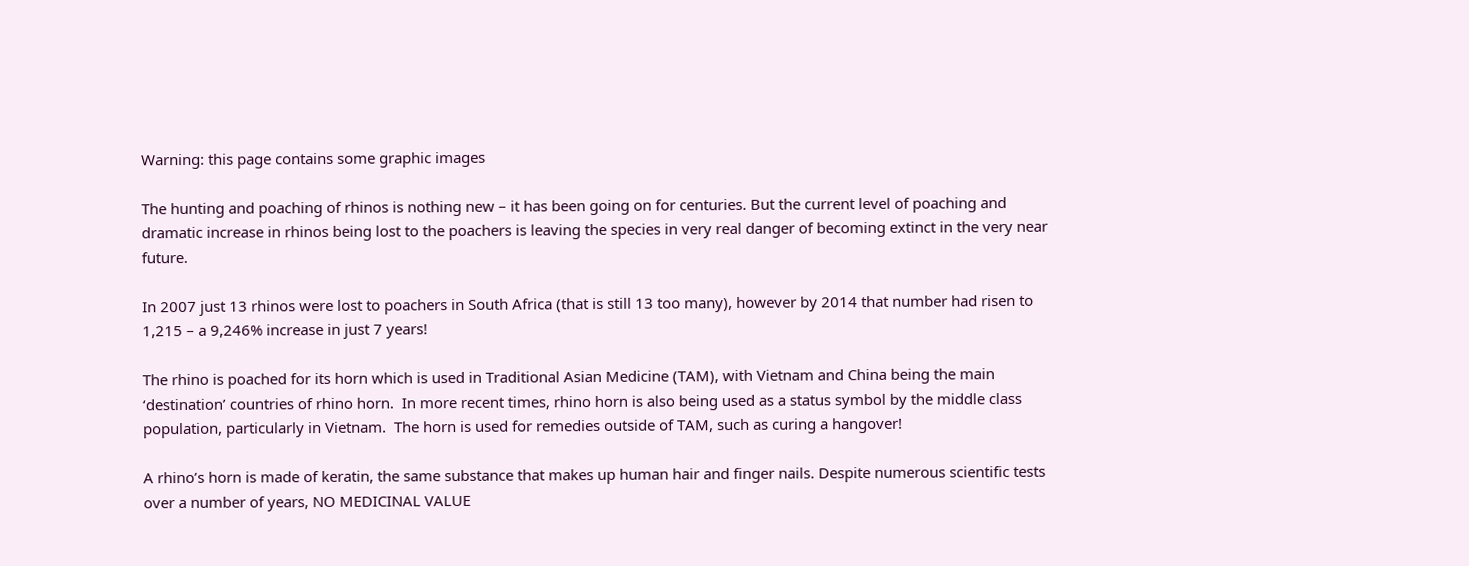Warning: this page contains some graphic images

The hunting and poaching of rhinos is nothing new – it has been going on for centuries. But the current level of poaching and dramatic increase in rhinos being lost to the poachers is leaving the species in very real danger of becoming extinct in the very near future.

In 2007 just 13 rhinos were lost to poachers in South Africa (that is still 13 too many), however by 2014 that number had risen to 1,215 – a 9,246% increase in just 7 years!

The rhino is poached for its horn which is used in Traditional Asian Medicine (TAM), with Vietnam and China being the main ‘destination’ countries of rhino horn.  In more recent times, rhino horn is also being used as a status symbol by the middle class population, particularly in Vietnam.  The horn is used for remedies outside of TAM, such as curing a hangover!

A rhino’s horn is made of keratin, the same substance that makes up human hair and finger nails. Despite numerous scientific tests over a number of years, NO MEDICINAL VALUE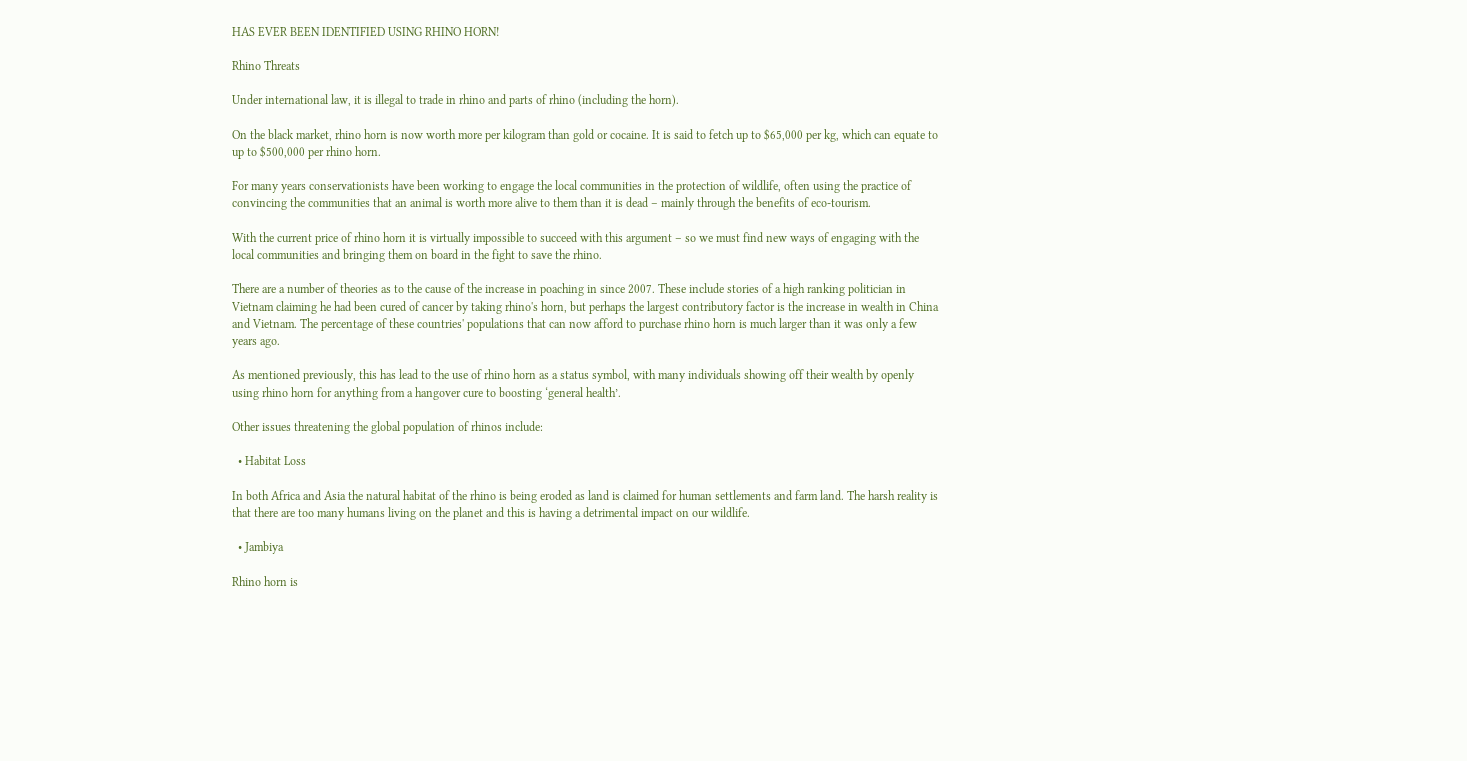HAS EVER BEEN IDENTIFIED USING RHINO HORN!

Rhino Threats

Under international law, it is illegal to trade in rhino and parts of rhino (including the horn).

On the black market, rhino horn is now worth more per kilogram than gold or cocaine. It is said to fetch up to $65,000 per kg, which can equate to up to $500,000 per rhino horn.

For many years conservationists have been working to engage the local communities in the protection of wildlife, often using the practice of convincing the communities that an animal is worth more alive to them than it is dead – mainly through the benefits of eco-tourism.

With the current price of rhino horn it is virtually impossible to succeed with this argument – so we must find new ways of engaging with the local communities and bringing them on board in the fight to save the rhino.

There are a number of theories as to the cause of the increase in poaching in since 2007. These include stories of a high ranking politician in Vietnam claiming he had been cured of cancer by taking rhino's horn, but perhaps the largest contributory factor is the increase in wealth in China and Vietnam. The percentage of these countries' populations that can now afford to purchase rhino horn is much larger than it was only a few years ago.

As mentioned previously, this has lead to the use of rhino horn as a status symbol, with many individuals showing off their wealth by openly using rhino horn for anything from a hangover cure to boosting ‘general health’.

Other issues threatening the global population of rhinos include:

  • Habitat Loss

In both Africa and Asia the natural habitat of the rhino is being eroded as land is claimed for human settlements and farm land. The harsh reality is that there are too many humans living on the planet and this is having a detrimental impact on our wildlife.

  • Jambiya

Rhino horn is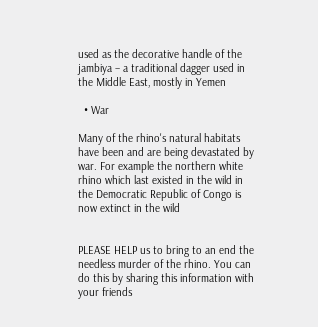used as the decorative handle of the jambiya – a traditional dagger used in the Middle East, mostly in Yemen

  • War

Many of the rhino's natural habitats have been and are being devastated by war. For example the northern white rhino which last existed in the wild in the Democratic Republic of Congo is now extinct in the wild


PLEASE HELP us to bring to an end the needless murder of the rhino. You can do this by sharing this information with your friends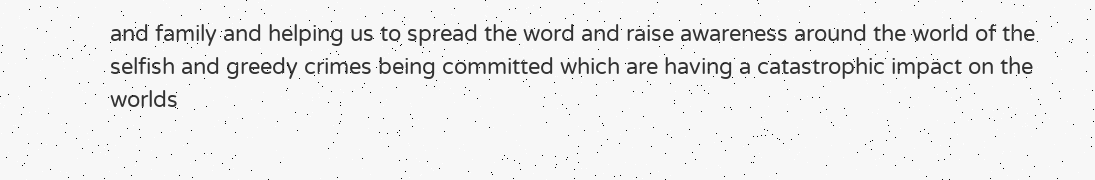and family and helping us to spread the word and raise awareness around the world of the selfish and greedy crimes being committed which are having a catastrophic impact on the worlds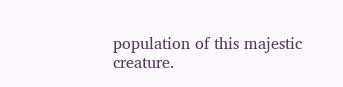population of this majestic creature.